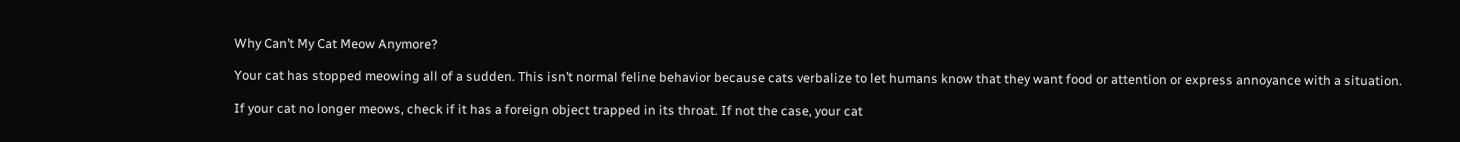Why Can’t My Cat Meow Anymore?

Your cat has stopped meowing all of a sudden. This isn’t normal feline behavior because cats verbalize to let humans know that they want food or attention or express annoyance with a situation.

If your cat no longer meows, check if it has a foreign object trapped in its throat. If not the case, your cat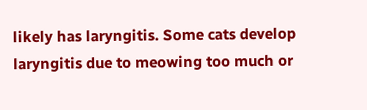likely has laryngitis. Some cats develop laryngitis due to meowing too much or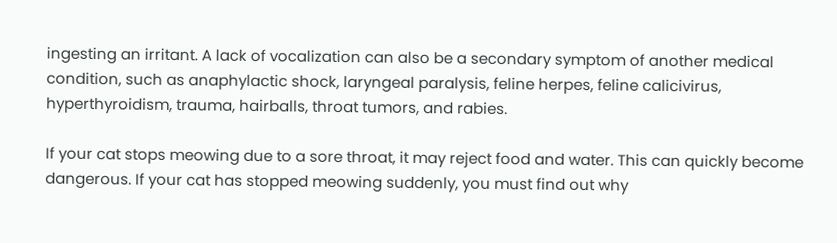ingesting an irritant. A lack of vocalization can also be a secondary symptom of another medical condition, such as anaphylactic shock, laryngeal paralysis, feline herpes, feline calicivirus, hyperthyroidism, trauma, hairballs, throat tumors, and rabies.

If your cat stops meowing due to a sore throat, it may reject food and water. This can quickly become dangerous. If your cat has stopped meowing suddenly, you must find out why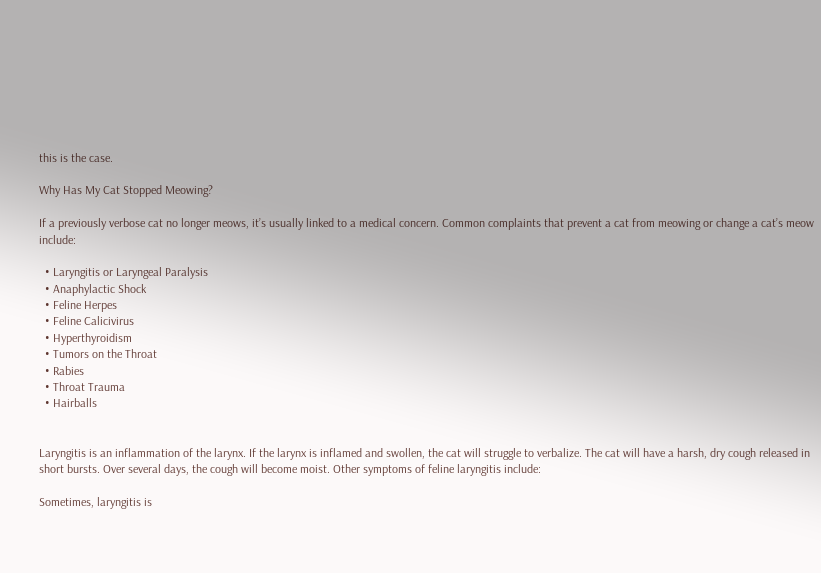this is the case.

Why Has My Cat Stopped Meowing?

If a previously verbose cat no longer meows, it’s usually linked to a medical concern. Common complaints that prevent a cat from meowing or change a cat’s meow include:

  • Laryngitis or Laryngeal Paralysis
  • Anaphylactic Shock
  • Feline Herpes
  • Feline Calicivirus
  • Hyperthyroidism
  • Tumors on the Throat
  • Rabies
  • Throat Trauma
  • Hairballs


Laryngitis is an inflammation of the larynx. If the larynx is inflamed and swollen, the cat will struggle to verbalize. The cat will have a harsh, dry cough released in short bursts. Over several days, the cough will become moist. Other symptoms of feline laryngitis include:

Sometimes, laryngitis is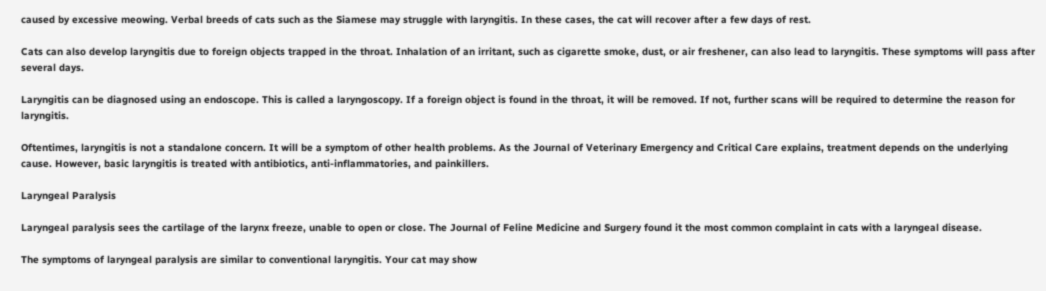caused by excessive meowing. Verbal breeds of cats such as the Siamese may struggle with laryngitis. In these cases, the cat will recover after a few days of rest.

Cats can also develop laryngitis due to foreign objects trapped in the throat. Inhalation of an irritant, such as cigarette smoke, dust, or air freshener, can also lead to laryngitis. These symptoms will pass after several days.

Laryngitis can be diagnosed using an endoscope. This is called a laryngoscopy. If a foreign object is found in the throat, it will be removed. If not, further scans will be required to determine the reason for laryngitis.

Oftentimes, laryngitis is not a standalone concern. It will be a symptom of other health problems. As the Journal of Veterinary Emergency and Critical Care explains, treatment depends on the underlying cause. However, basic laryngitis is treated with antibiotics, anti-inflammatories, and painkillers.

Laryngeal Paralysis

Laryngeal paralysis sees the cartilage of the larynx freeze, unable to open or close. The Journal of Feline Medicine and Surgery found it the most common complaint in cats with a laryngeal disease.

The symptoms of laryngeal paralysis are similar to conventional laryngitis. Your cat may show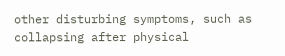other disturbing symptoms, such as collapsing after physical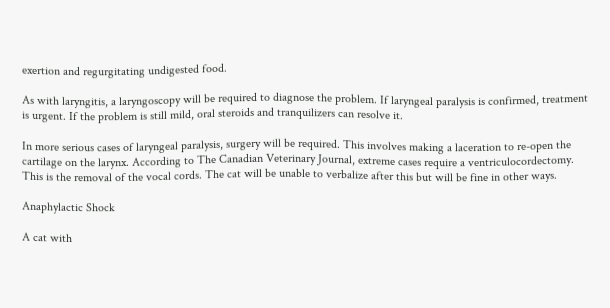exertion and regurgitating undigested food.

As with laryngitis, a laryngoscopy will be required to diagnose the problem. If laryngeal paralysis is confirmed, treatment is urgent. If the problem is still mild, oral steroids and tranquilizers can resolve it.

In more serious cases of laryngeal paralysis, surgery will be required. This involves making a laceration to re-open the cartilage on the larynx. According to The Canadian Veterinary Journal, extreme cases require a ventriculocordectomy. This is the removal of the vocal cords. The cat will be unable to verbalize after this but will be fine in other ways.

Anaphylactic Shock

A cat with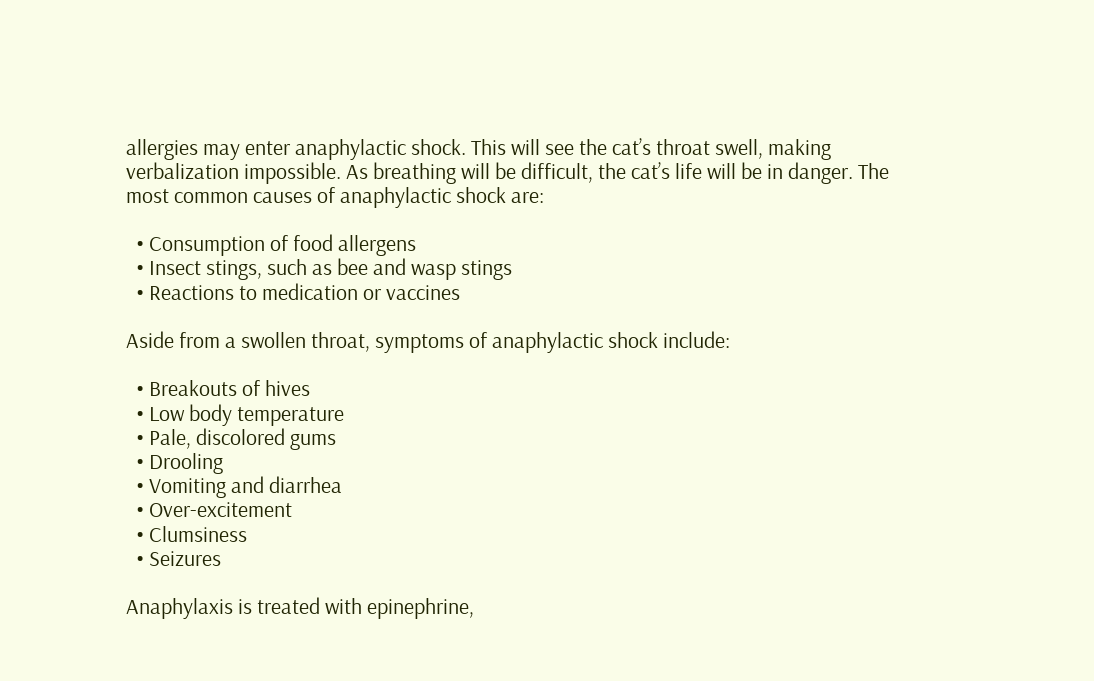allergies may enter anaphylactic shock. This will see the cat’s throat swell, making verbalization impossible. As breathing will be difficult, the cat’s life will be in danger. The most common causes of anaphylactic shock are:

  • Consumption of food allergens
  • Insect stings, such as bee and wasp stings
  • Reactions to medication or vaccines

Aside from a swollen throat, symptoms of anaphylactic shock include:

  • Breakouts of hives
  • Low body temperature
  • Pale, discolored gums
  • Drooling
  • Vomiting and diarrhea
  • Over-excitement
  • Clumsiness
  • Seizures

Anaphylaxis is treated with epinephrine,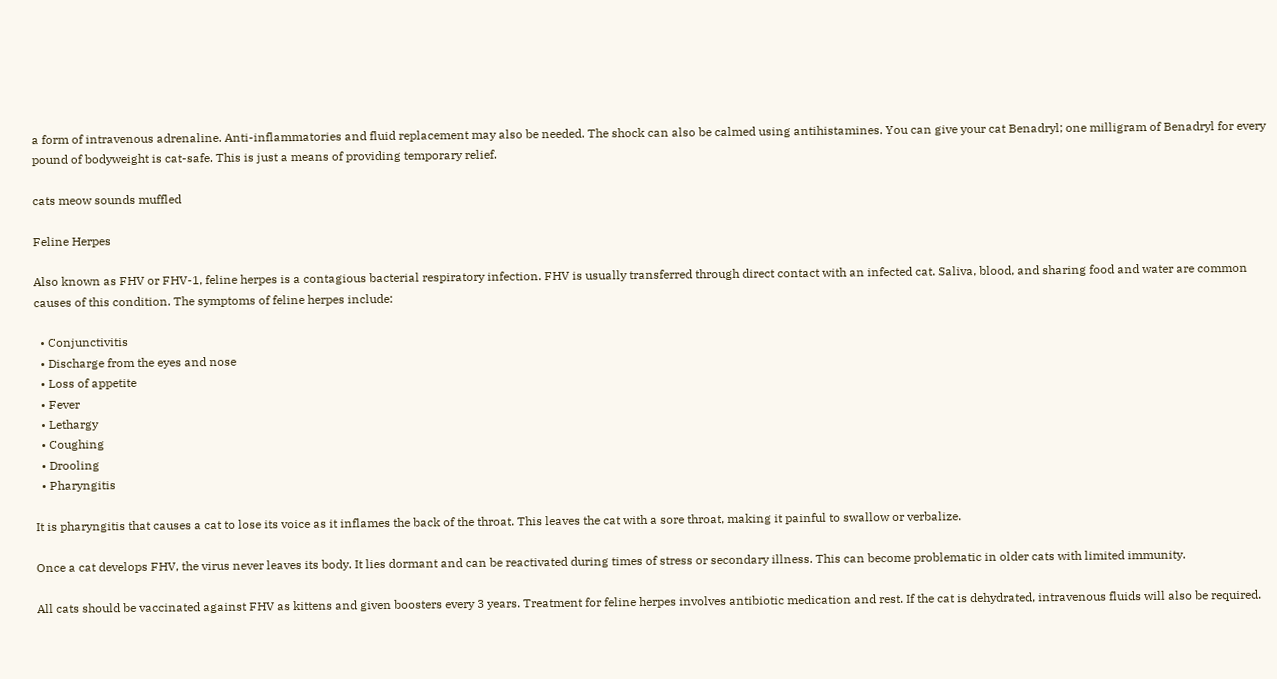a form of intravenous adrenaline. Anti-inflammatories and fluid replacement may also be needed. The shock can also be calmed using antihistamines. You can give your cat Benadryl; one milligram of Benadryl for every pound of bodyweight is cat-safe. This is just a means of providing temporary relief.

cats meow sounds muffled

Feline Herpes

Also known as FHV or FHV-1, feline herpes is a contagious bacterial respiratory infection. FHV is usually transferred through direct contact with an infected cat. Saliva, blood, and sharing food and water are common causes of this condition. The symptoms of feline herpes include:

  • Conjunctivitis
  • Discharge from the eyes and nose
  • Loss of appetite
  • Fever
  • Lethargy
  • Coughing
  • Drooling
  • Pharyngitis

It is pharyngitis that causes a cat to lose its voice as it inflames the back of the throat. This leaves the cat with a sore throat, making it painful to swallow or verbalize.

Once a cat develops FHV, the virus never leaves its body. It lies dormant and can be reactivated during times of stress or secondary illness. This can become problematic in older cats with limited immunity.

All cats should be vaccinated against FHV as kittens and given boosters every 3 years. Treatment for feline herpes involves antibiotic medication and rest. If the cat is dehydrated, intravenous fluids will also be required.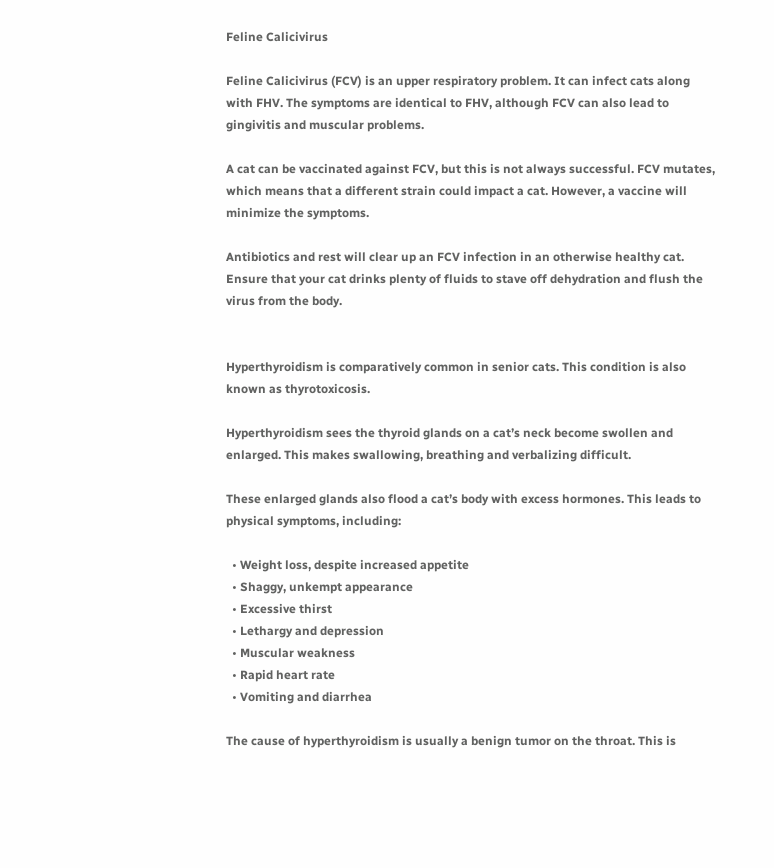Feline Calicivirus

Feline Calicivirus (FCV) is an upper respiratory problem. It can infect cats along with FHV. The symptoms are identical to FHV, although FCV can also lead to gingivitis and muscular problems.

A cat can be vaccinated against FCV, but this is not always successful. FCV mutates, which means that a different strain could impact a cat. However, a vaccine will minimize the symptoms.

Antibiotics and rest will clear up an FCV infection in an otherwise healthy cat. Ensure that your cat drinks plenty of fluids to stave off dehydration and flush the virus from the body.


Hyperthyroidism is comparatively common in senior cats. This condition is also known as thyrotoxicosis.

Hyperthyroidism sees the thyroid glands on a cat’s neck become swollen and enlarged. This makes swallowing, breathing and verbalizing difficult.

These enlarged glands also flood a cat’s body with excess hormones. This leads to physical symptoms, including:

  • Weight loss, despite increased appetite
  • Shaggy, unkempt appearance
  • Excessive thirst
  • Lethargy and depression
  • Muscular weakness
  • Rapid heart rate
  • Vomiting and diarrhea

The cause of hyperthyroidism is usually a benign tumor on the throat. This is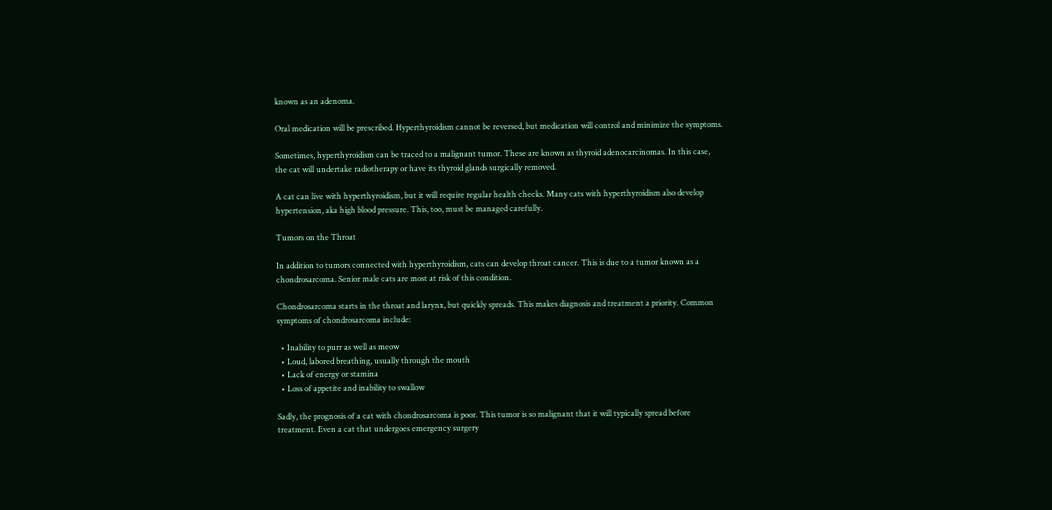known as an adenoma.

Oral medication will be prescribed. Hyperthyroidism cannot be reversed, but medication will control and minimize the symptoms.

Sometimes, hyperthyroidism can be traced to a malignant tumor. These are known as thyroid adenocarcinomas. In this case, the cat will undertake radiotherapy or have its thyroid glands surgically removed.

A cat can live with hyperthyroidism, but it will require regular health checks. Many cats with hyperthyroidism also develop hypertension, aka high blood pressure. This, too, must be managed carefully.

Tumors on the Throat

In addition to tumors connected with hyperthyroidism, cats can develop throat cancer. This is due to a tumor known as a chondrosarcoma. Senior male cats are most at risk of this condition.

Chondrosarcoma starts in the throat and larynx, but quickly spreads. This makes diagnosis and treatment a priority. Common symptoms of chondrosarcoma include:

  • Inability to purr as well as meow
  • Loud, labored breathing, usually through the mouth
  • Lack of energy or stamina
  • Loss of appetite and inability to swallow

Sadly, the prognosis of a cat with chondrosarcoma is poor. This tumor is so malignant that it will typically spread before treatment. Even a cat that undergoes emergency surgery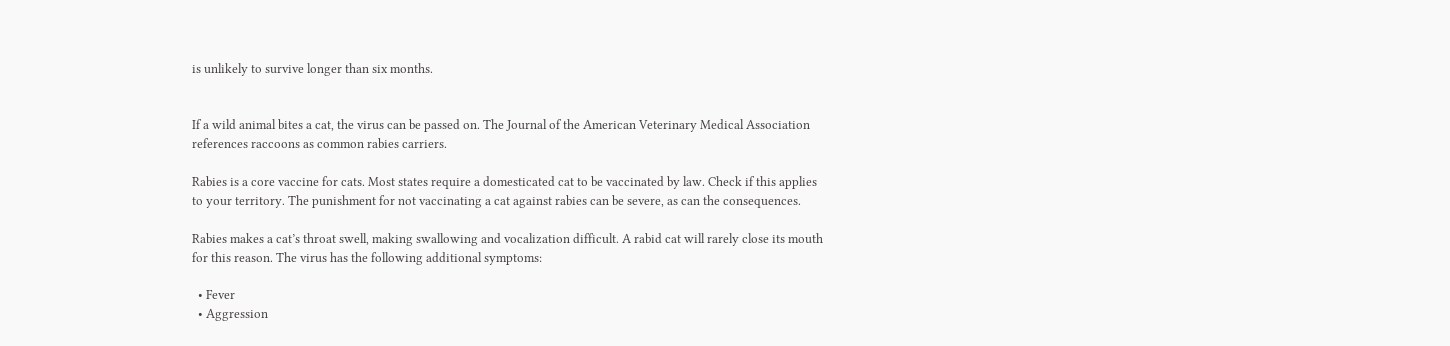is unlikely to survive longer than six months.


If a wild animal bites a cat, the virus can be passed on. The Journal of the American Veterinary Medical Association references raccoons as common rabies carriers.

Rabies is a core vaccine for cats. Most states require a domesticated cat to be vaccinated by law. Check if this applies to your territory. The punishment for not vaccinating a cat against rabies can be severe, as can the consequences.

Rabies makes a cat’s throat swell, making swallowing and vocalization difficult. A rabid cat will rarely close its mouth for this reason. The virus has the following additional symptoms:

  • Fever
  • Aggression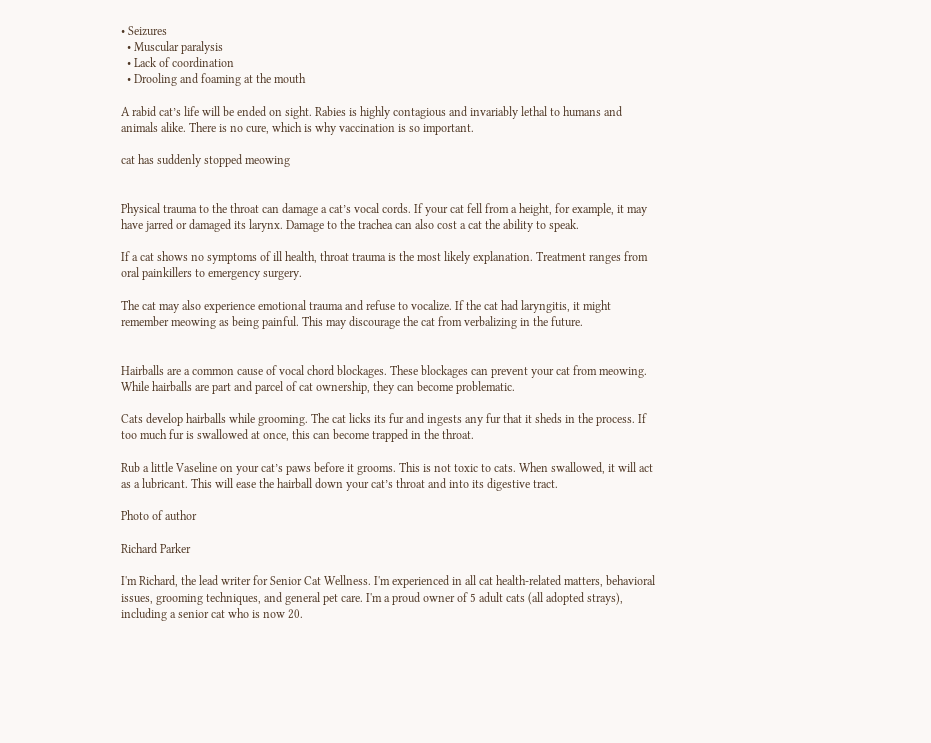• Seizures
  • Muscular paralysis
  • Lack of coordination
  • Drooling and foaming at the mouth

A rabid cat’s life will be ended on sight. Rabies is highly contagious and invariably lethal to humans and animals alike. There is no cure, which is why vaccination is so important.

cat has suddenly stopped meowing


Physical trauma to the throat can damage a cat’s vocal cords. If your cat fell from a height, for example, it may have jarred or damaged its larynx. Damage to the trachea can also cost a cat the ability to speak.

If a cat shows no symptoms of ill health, throat trauma is the most likely explanation. Treatment ranges from oral painkillers to emergency surgery.

The cat may also experience emotional trauma and refuse to vocalize. If the cat had laryngitis, it might remember meowing as being painful. This may discourage the cat from verbalizing in the future.


Hairballs are a common cause of vocal chord blockages. These blockages can prevent your cat from meowing. While hairballs are part and parcel of cat ownership, they can become problematic.

Cats develop hairballs while grooming. The cat licks its fur and ingests any fur that it sheds in the process. If too much fur is swallowed at once, this can become trapped in the throat.

Rub a little Vaseline on your cat’s paws before it grooms. This is not toxic to cats. When swallowed, it will act as a lubricant. This will ease the hairball down your cat’s throat and into its digestive tract.

Photo of author

Richard Parker

I'm Richard, the lead writer for Senior Cat Wellness. I'm experienced in all cat health-related matters, behavioral issues, grooming techniques, and general pet care. I'm a proud owner of 5 adult cats (all adopted strays), including a senior cat who is now 20.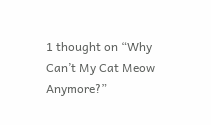1 thought on “Why Can’t My Cat Meow Anymore?”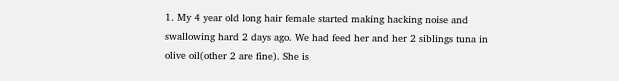1. My 4 year old long hair female started making hacking noise and swallowing hard 2 days ago. We had feed her and her 2 siblings tuna in olive oil(other 2 are fine). She is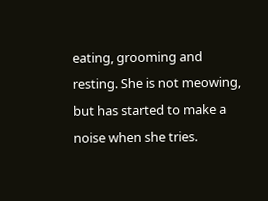eating, grooming and resting. She is not meowing, but has started to make a noise when she tries.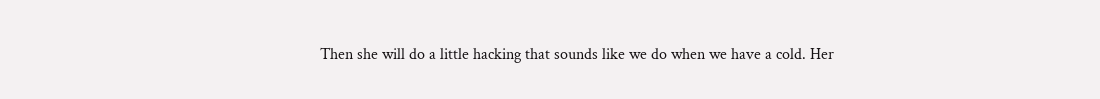Then she will do a little hacking that sounds like we do when we have a cold. Her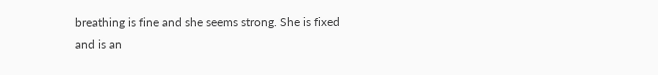breathing is fine and she seems strong. She is fixed and is an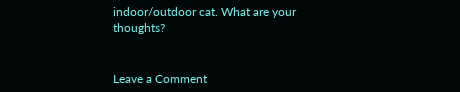indoor/outdoor cat. What are your thoughts?


Leave a Comment